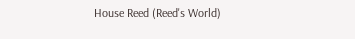House Reed (Reed's World)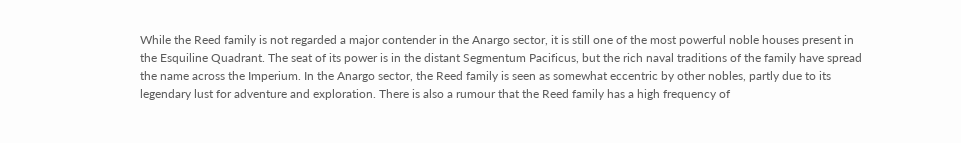While the Reed family is not regarded a major contender in the Anargo sector, it is still one of the most powerful noble houses present in the Esquiline Quadrant. The seat of its power is in the distant Segmentum Pacificus, but the rich naval traditions of the family have spread the name across the Imperium. In the Anargo sector, the Reed family is seen as somewhat eccentric by other nobles, partly due to its legendary lust for adventure and exploration. There is also a rumour that the Reed family has a high frequency of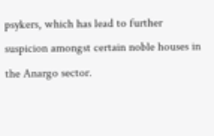psykers, which has lead to further suspicion amongst certain noble houses in the Anargo sector.